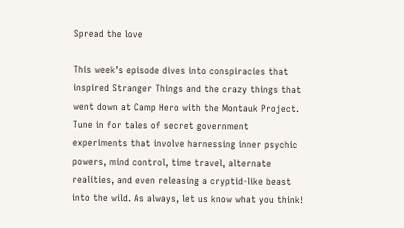Spread the love

This week’s episode dives into conspiracies that inspired Stranger Things and the crazy things that went down at Camp Hero with the Montauk Project. Tune in for tales of secret government experiments that involve harnessing inner psychic powers, mind control, time travel, alternate realities, and even releasing a cryptid-like beast into the wild. As always, let us know what you think!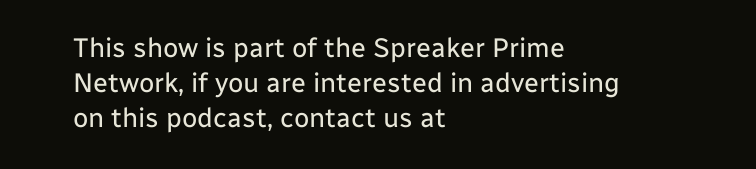This show is part of the Spreaker Prime Network, if you are interested in advertising on this podcast, contact us at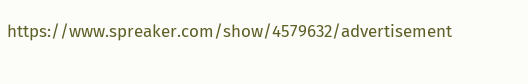https://www.spreaker.com/show/4579632/advertisement